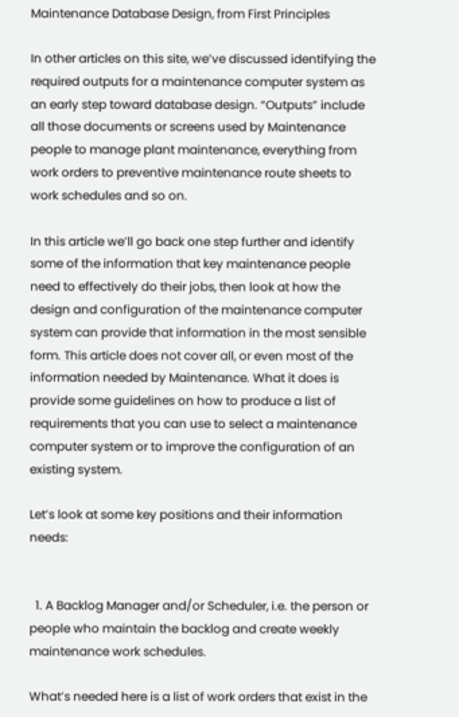Maintenance Database Design, from First Principles

In other articles on this site, we’ve discussed identifying the required outputs for a maintenance computer system as an early step toward database design. “Outputs” include all those documents or screens used by Maintenance people to manage plant maintenance, everything from work orders to preventive maintenance route sheets to work schedules and so on.

In this article we’ll go back one step further and identify some of the information that key maintenance people need to effectively do their jobs, then look at how the design and configuration of the maintenance computer system can provide that information in the most sensible form. This article does not cover all, or even most of the information needed by Maintenance. What it does is provide some guidelines on how to produce a list of requirements that you can use to select a maintenance computer system or to improve the configuration of an existing system.

Let’s look at some key positions and their information needs:


  1. A Backlog Manager and/or Scheduler, i.e. the person or people who maintain the backlog and create weekly maintenance work schedules.

What’s needed here is a list of work orders that exist in the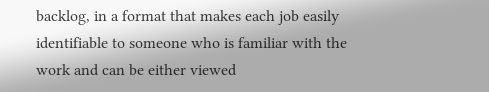backlog, in a format that makes each job easily identifiable to someone who is familiar with the work and can be either viewed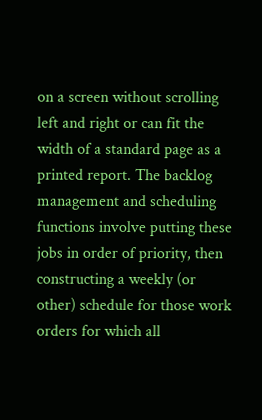on a screen without scrolling left and right or can fit the width of a standard page as a printed report. The backlog management and scheduling functions involve putting these jobs in order of priority, then constructing a weekly (or other) schedule for those work orders for which all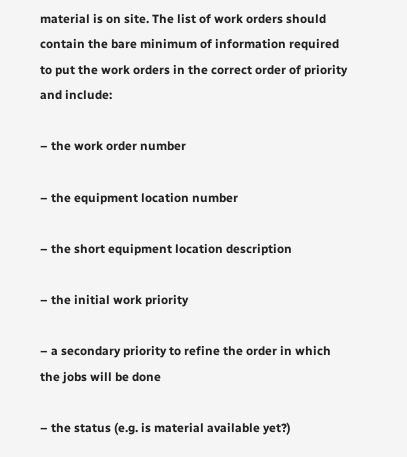material is on site. The list of work orders should contain the bare minimum of information required to put the work orders in the correct order of priority and include:

– the work order number

– the equipment location number

– the short equipment location description

– the initial work priority

– a secondary priority to refine the order in which the jobs will be done

– the status (e.g. is material available yet?)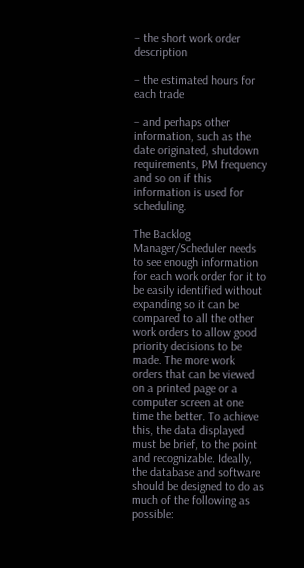– the short work order description

– the estimated hours for each trade

– and perhaps other information, such as the date originated, shutdown requirements, PM frequency and so on if this information is used for scheduling.

The Backlog Manager/Scheduler needs to see enough information for each work order for it to be easily identified without expanding so it can be compared to all the other work orders to allow good priority decisions to be made. The more work orders that can be viewed on a printed page or a computer screen at one time the better. To achieve this, the data displayed must be brief, to the point and recognizable. Ideally, the database and software should be designed to do as much of the following as possible: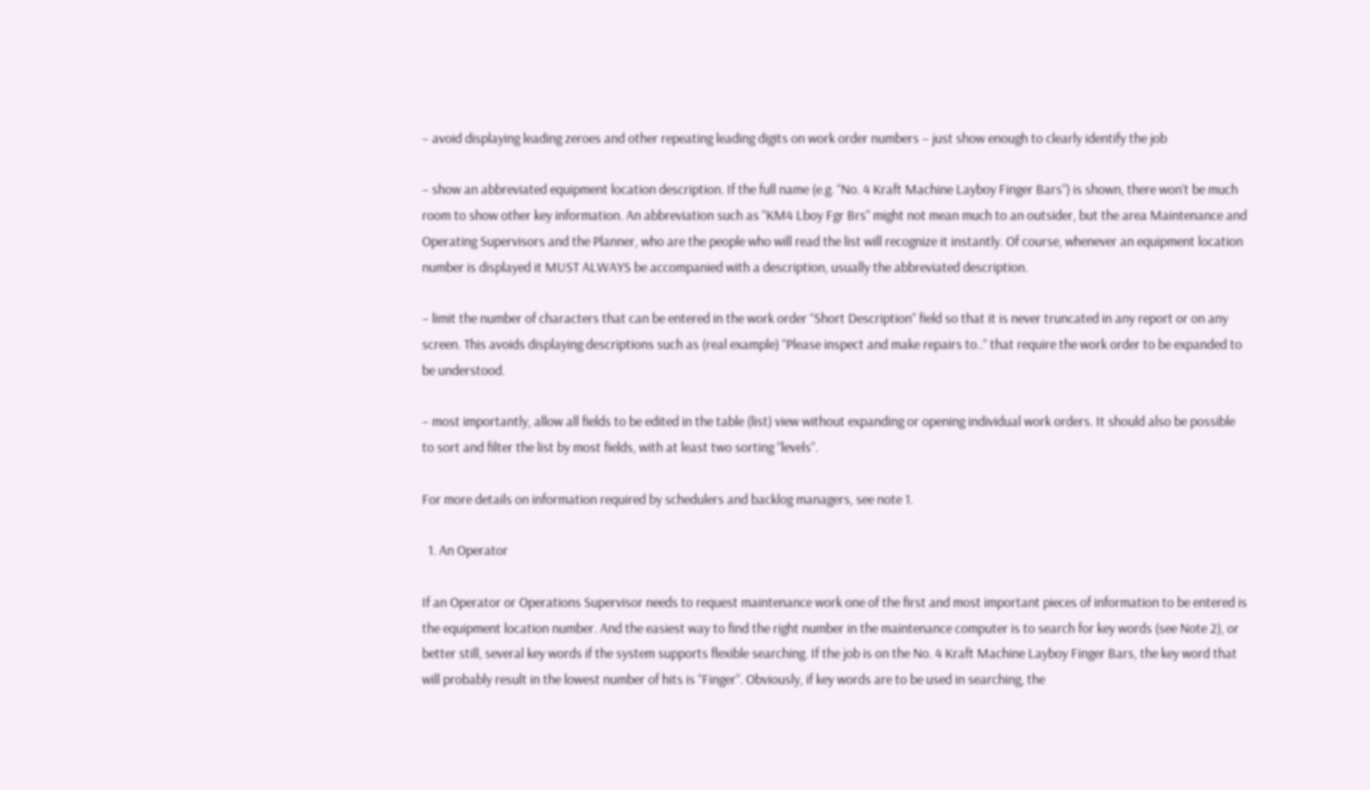– avoid displaying leading zeroes and other repeating leading digits on work order numbers – just show enough to clearly identify the job

– show an abbreviated equipment location description. If the full name (e.g. “No. 4 Kraft Machine Layboy Finger Bars”) is shown, there won’t be much room to show other key information. An abbreviation such as “KM4 Lboy Fgr Brs” might not mean much to an outsider, but the area Maintenance and Operating Supervisors and the Planner, who are the people who will read the list will recognize it instantly. Of course, whenever an equipment location number is displayed it MUST ALWAYS be accompanied with a description, usually the abbreviated description.

– limit the number of characters that can be entered in the work order “Short Description” field so that it is never truncated in any report or on any screen. This avoids displaying descriptions such as (real example) “Please inspect and make repairs to..” that require the work order to be expanded to be understood.

– most importantly, allow all fields to be edited in the table (list) view without expanding or opening individual work orders. It should also be possible to sort and filter the list by most fields, with at least two sorting “levels”.

For more details on information required by schedulers and backlog managers, see note 1.

  1. An Operator

If an Operator or Operations Supervisor needs to request maintenance work one of the first and most important pieces of information to be entered is the equipment location number. And the easiest way to find the right number in the maintenance computer is to search for key words (see Note 2), or better still, several key words if the system supports flexible searching. If the job is on the No. 4 Kraft Machine Layboy Finger Bars, the key word that will probably result in the lowest number of hits is “Finger”. Obviously, if key words are to be used in searching, the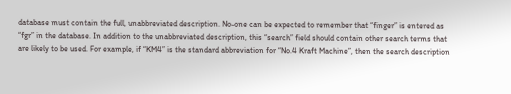database must contain the full, unabbreviated description. No-one can be expected to remember that “finger” is entered as “fgr” in the database. In addition to the unabbreviated description, this “search” field should contain other search terms that are likely to be used. For example, if “KM4” is the standard abbreviation for “No.4 Kraft Machine”, then the search description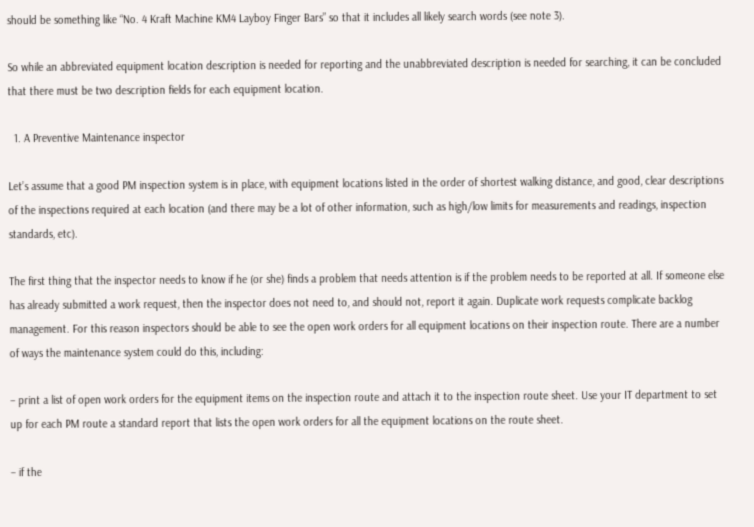should be something like “No. 4 Kraft Machine KM4 Layboy Finger Bars” so that it includes all likely search words (see note 3).

So while an abbreviated equipment location description is needed for reporting and the unabbreviated description is needed for searching, it can be concluded that there must be two description fields for each equipment location.

  1. A Preventive Maintenance inspector

Let’s assume that a good PM inspection system is in place, with equipment locations listed in the order of shortest walking distance, and good, clear descriptions of the inspections required at each location (and there may be a lot of other information, such as high/low limits for measurements and readings, inspection standards, etc).

The first thing that the inspector needs to know if he (or she) finds a problem that needs attention is if the problem needs to be reported at all. If someone else has already submitted a work request, then the inspector does not need to, and should not, report it again. Duplicate work requests complicate backlog management. For this reason inspectors should be able to see the open work orders for all equipment locations on their inspection route. There are a number of ways the maintenance system could do this, including:

– print a list of open work orders for the equipment items on the inspection route and attach it to the inspection route sheet. Use your IT department to set up for each PM route a standard report that lists the open work orders for all the equipment locations on the route sheet.

– if the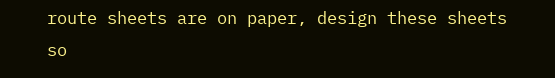route sheets are on paper, design these sheets so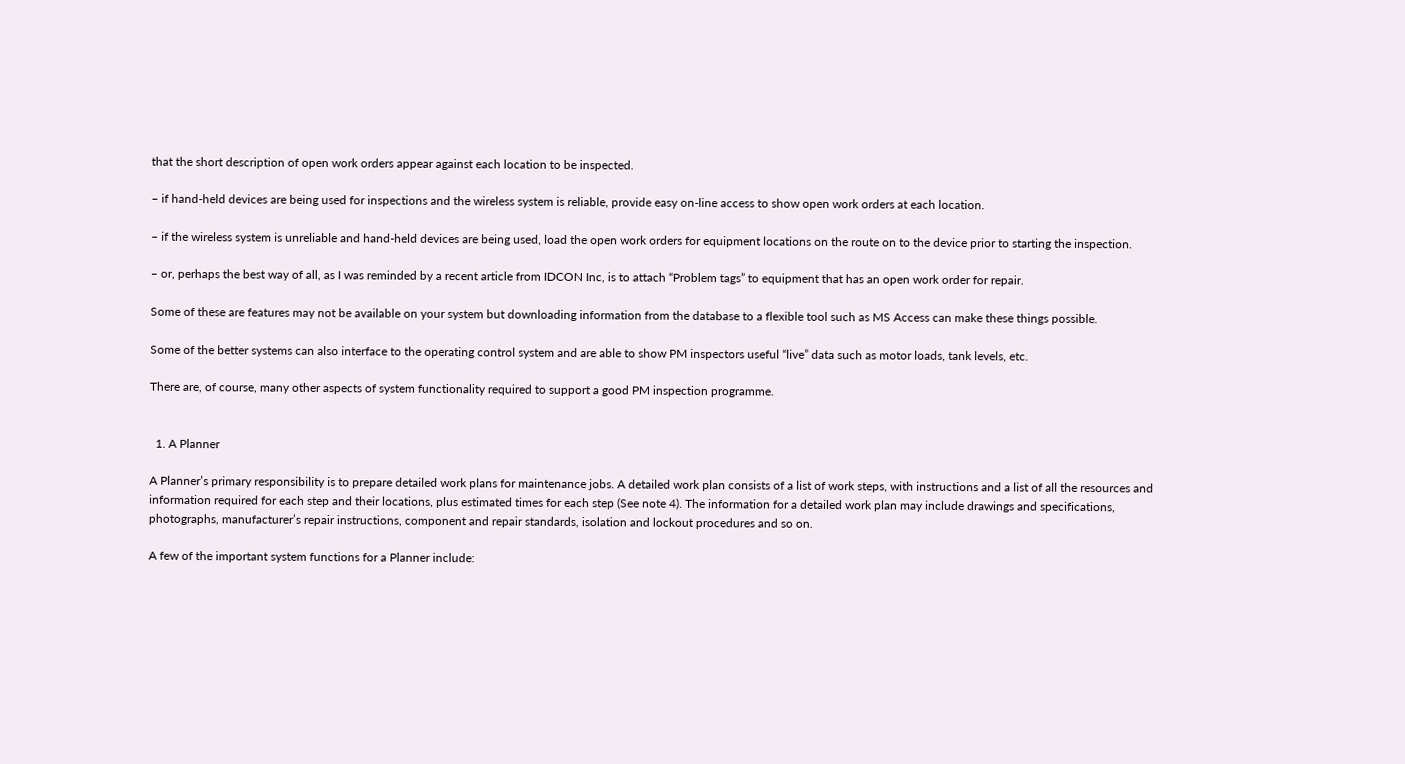that the short description of open work orders appear against each location to be inspected.

– if hand-held devices are being used for inspections and the wireless system is reliable, provide easy on-line access to show open work orders at each location.

– if the wireless system is unreliable and hand-held devices are being used, load the open work orders for equipment locations on the route on to the device prior to starting the inspection.

– or, perhaps the best way of all, as I was reminded by a recent article from IDCON Inc, is to attach “Problem tags” to equipment that has an open work order for repair.

Some of these are features may not be available on your system but downloading information from the database to a flexible tool such as MS Access can make these things possible.

Some of the better systems can also interface to the operating control system and are able to show PM inspectors useful “live” data such as motor loads, tank levels, etc.

There are, of course, many other aspects of system functionality required to support a good PM inspection programme.


  1. A Planner

A Planner’s primary responsibility is to prepare detailed work plans for maintenance jobs. A detailed work plan consists of a list of work steps, with instructions and a list of all the resources and information required for each step and their locations, plus estimated times for each step (See note 4). The information for a detailed work plan may include drawings and specifications, photographs, manufacturer’s repair instructions, component and repair standards, isolation and lockout procedures and so on.

A few of the important system functions for a Planner include: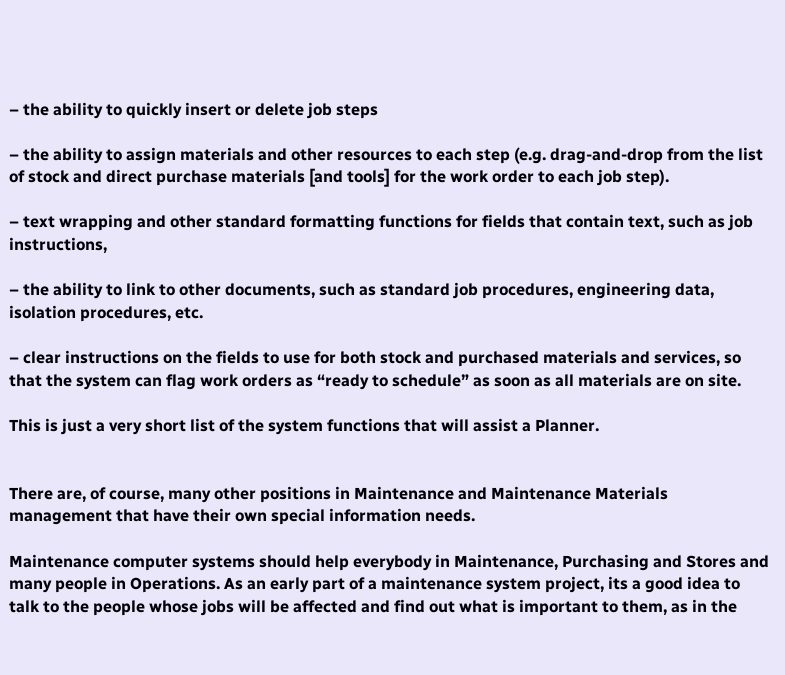– the ability to quickly insert or delete job steps

– the ability to assign materials and other resources to each step (e.g. drag-and-drop from the list of stock and direct purchase materials [and tools] for the work order to each job step).

– text wrapping and other standard formatting functions for fields that contain text, such as job instructions,

– the ability to link to other documents, such as standard job procedures, engineering data, isolation procedures, etc.

– clear instructions on the fields to use for both stock and purchased materials and services, so that the system can flag work orders as “ready to schedule” as soon as all materials are on site.

This is just a very short list of the system functions that will assist a Planner.


There are, of course, many other positions in Maintenance and Maintenance Materials management that have their own special information needs.

Maintenance computer systems should help everybody in Maintenance, Purchasing and Stores and many people in Operations. As an early part of a maintenance system project, its a good idea to talk to the people whose jobs will be affected and find out what is important to them, as in the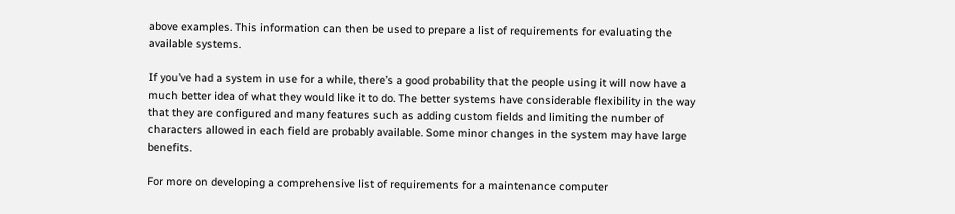above examples. This information can then be used to prepare a list of requirements for evaluating the available systems.

If you’ve had a system in use for a while, there’s a good probability that the people using it will now have a much better idea of what they would like it to do. The better systems have considerable flexibility in the way that they are configured and many features such as adding custom fields and limiting the number of characters allowed in each field are probably available. Some minor changes in the system may have large benefits.

For more on developing a comprehensive list of requirements for a maintenance computer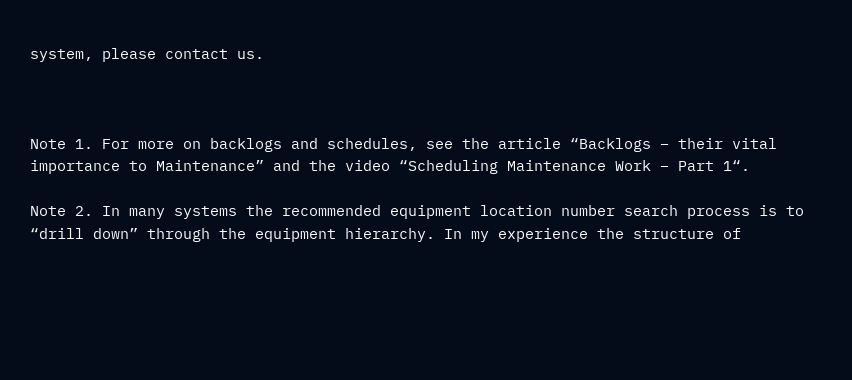system, please contact us.



Note 1. For more on backlogs and schedules, see the article “Backlogs – their vital importance to Maintenance” and the video “Scheduling Maintenance Work – Part 1“.

Note 2. In many systems the recommended equipment location number search process is to “drill down” through the equipment hierarchy. In my experience the structure of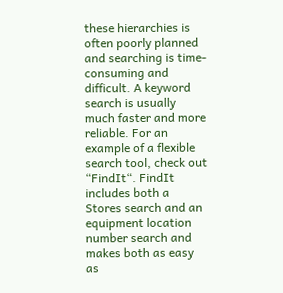these hierarchies is often poorly planned and searching is time-consuming and difficult. A keyword search is usually much faster and more reliable. For an example of a flexible search tool, check out “FindIt“. FindIt includes both a Stores search and an equipment location number search and makes both as easy as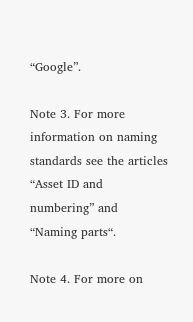“Google”.

Note 3. For more information on naming standards see the articles “Asset ID and numbering” and “Naming parts“.

Note 4. For more on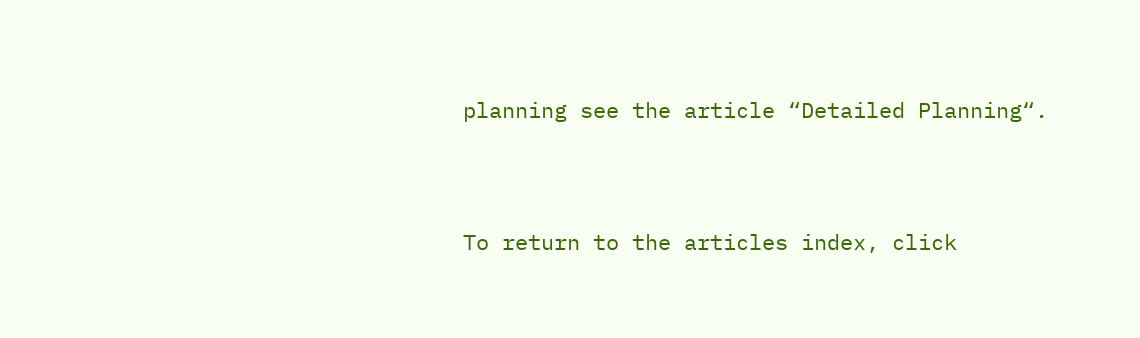planning see the article “Detailed Planning“.


To return to the articles index, click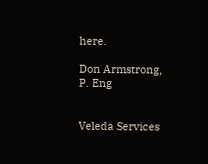here.

Don Armstrong, P. Eng


Veleda Services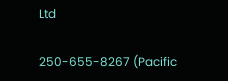Ltd

250-655-8267 (Pacific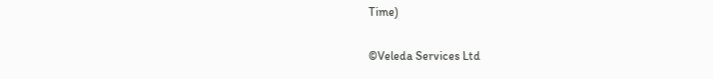Time)

©Veleda Services Ltd